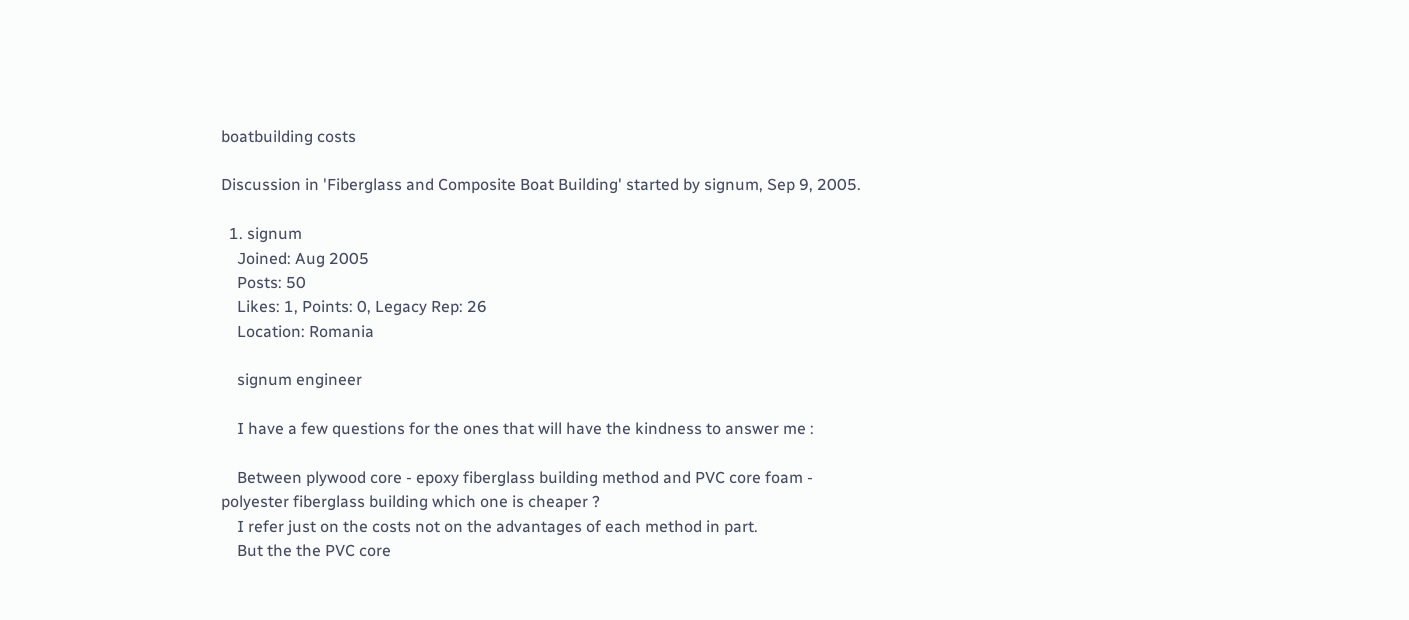boatbuilding costs

Discussion in 'Fiberglass and Composite Boat Building' started by signum, Sep 9, 2005.

  1. signum
    Joined: Aug 2005
    Posts: 50
    Likes: 1, Points: 0, Legacy Rep: 26
    Location: Romania

    signum engineer

    I have a few questions for the ones that will have the kindness to answer me :

    Between plywood core - epoxy fiberglass building method and PVC core foam - polyester fiberglass building which one is cheaper ?
    I refer just on the costs not on the advantages of each method in part.
    But the the PVC core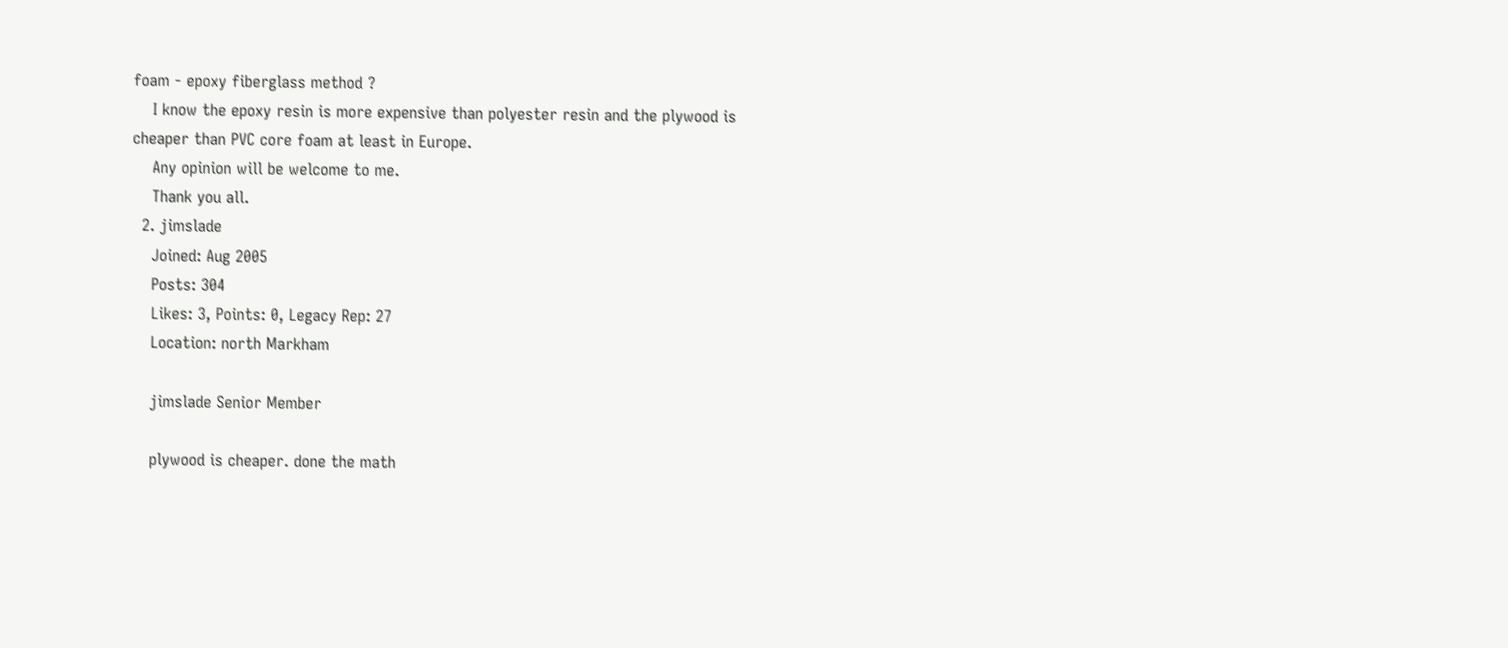foam - epoxy fiberglass method ?
    I know the epoxy resin is more expensive than polyester resin and the plywood is cheaper than PVC core foam at least in Europe.
    Any opinion will be welcome to me.
    Thank you all.
  2. jimslade
    Joined: Aug 2005
    Posts: 304
    Likes: 3, Points: 0, Legacy Rep: 27
    Location: north Markham

    jimslade Senior Member

    plywood is cheaper. done the math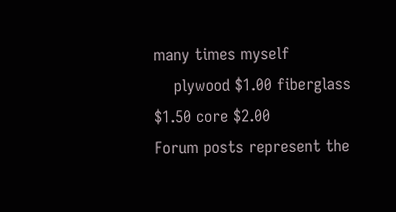many times myself
    plywood $1.00 fiberglass $1.50 core $2.00
Forum posts represent the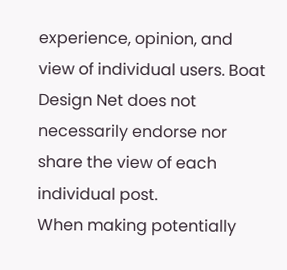experience, opinion, and view of individual users. Boat Design Net does not necessarily endorse nor share the view of each individual post.
When making potentially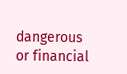dangerous or financial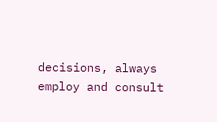decisions, always employ and consult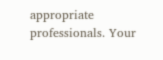appropriate professionals. Your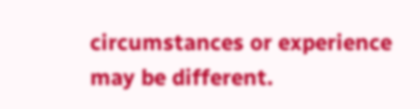circumstances or experience may be different.